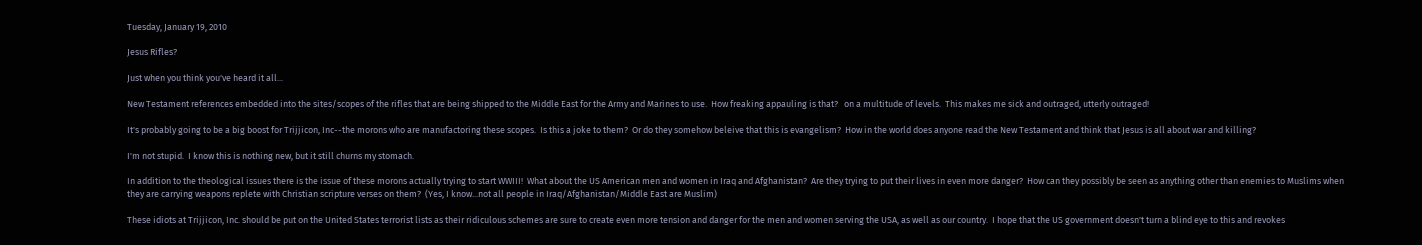Tuesday, January 19, 2010

Jesus Rifles?

Just when you think you've heard it all...

New Testament references embedded into the sites/scopes of the rifles that are being shipped to the Middle East for the Army and Marines to use.  How freaking appauling is that?   on a multitude of levels.  This makes me sick and outraged, utterly outraged!

It's probably going to be a big boost for Trijjicon, Inc--the morons who are manufactoring these scopes.  Is this a joke to them?  Or do they somehow beleive that this is evangelism?  How in the world does anyone read the New Testament and think that Jesus is all about war and killing?

I'm not stupid.  I know this is nothing new, but it still churns my stomach.

In addition to the theological issues there is the issue of these morons actually trying to start WWIII!  What about the US American men and women in Iraq and Afghanistan?  Are they trying to put their lives in even more danger?  How can they possibly be seen as anything other than enemies to Muslims when they are carrying weapons replete with Christian scripture verses on them?  (Yes, I know...not all people in Iraq/Afghanistan/Middle East are Muslim)

These idiots at Trijjicon, Inc. should be put on the United States terrorist lists as their ridiculous schemes are sure to create even more tension and danger for the men and women serving the USA, as well as our country.  I hope that the US government doesn't turn a blind eye to this and revokes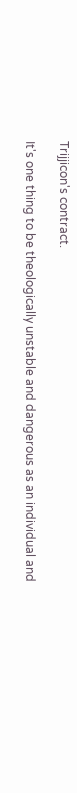Trijjicon's contract.

It's one thing to be theologically unstable and dangerous as an individual and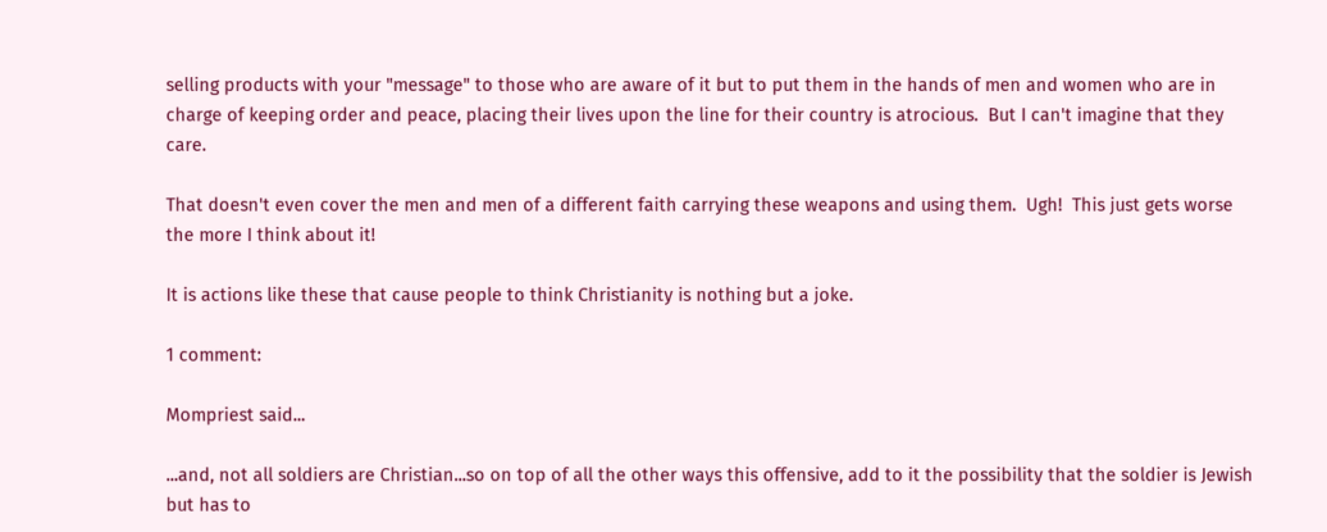selling products with your "message" to those who are aware of it but to put them in the hands of men and women who are in charge of keeping order and peace, placing their lives upon the line for their country is atrocious.  But I can't imagine that they care.

That doesn't even cover the men and men of a different faith carrying these weapons and using them.  Ugh!  This just gets worse the more I think about it!

It is actions like these that cause people to think Christianity is nothing but a joke.

1 comment:

Mompriest said...

...and, not all soldiers are Christian...so on top of all the other ways this offensive, add to it the possibility that the soldier is Jewish but has to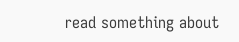read something about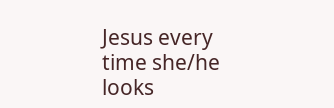Jesus every time she/he looks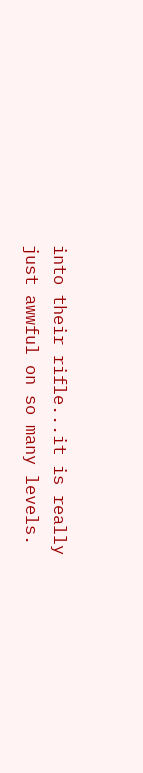into their rifle...it is really just awwful on so many levels.